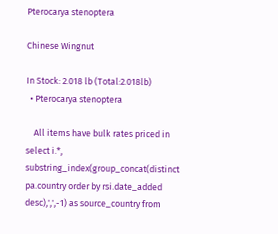Pterocarya stenoptera

Chinese Wingnut

In Stock: 2.018 lb (Total:2.018lb)
  • Pterocarya stenoptera

    All items have bulk rates priced in
select i.*, substring_index(group_concat(distinct pa.country order by rsi.date_added desc),',',-1) as source_country from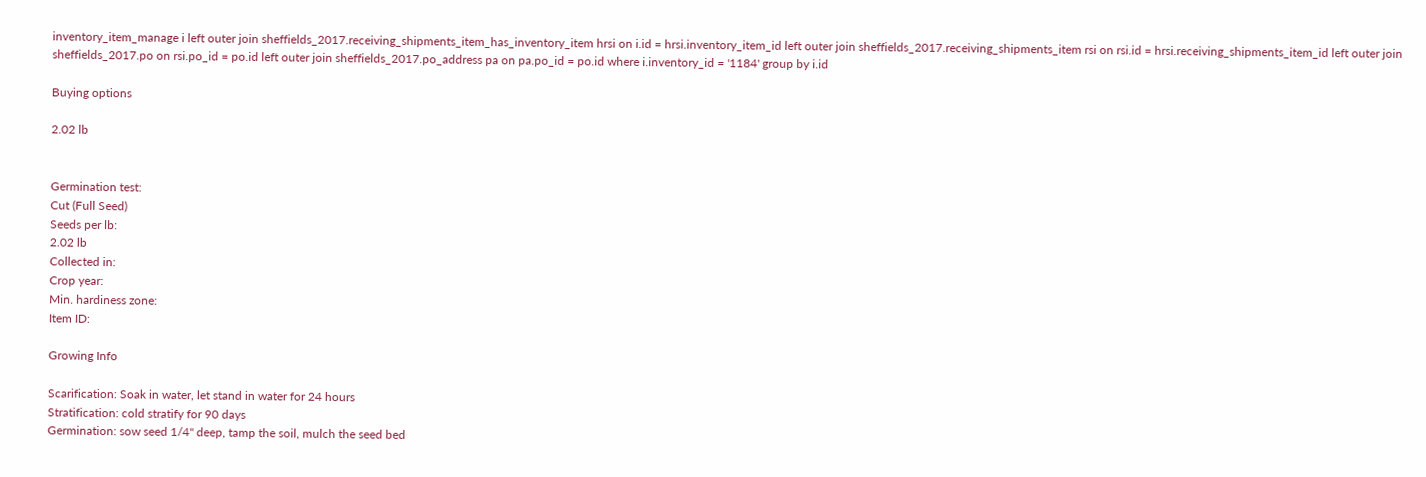inventory_item_manage i left outer join sheffields_2017.receiving_shipments_item_has_inventory_item hrsi on i.id = hrsi.inventory_item_id left outer join sheffields_2017.receiving_shipments_item rsi on rsi.id = hrsi.receiving_shipments_item_id left outer join sheffields_2017.po on rsi.po_id = po.id left outer join sheffields_2017.po_address pa on pa.po_id = po.id where i.inventory_id = '1184' group by i.id

Buying options

2.02 lb


Germination test:
Cut (Full Seed)
Seeds per lb:
2.02 lb
Collected in:
Crop year:
Min. hardiness zone:
Item ID:

Growing Info

Scarification: Soak in water, let stand in water for 24 hours
Stratification: cold stratify for 90 days
Germination: sow seed 1/4" deep, tamp the soil, mulch the seed bed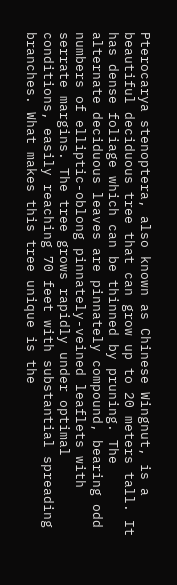Pterocarya stenoptera, also known as Chinese Wingnut, is a beautiful deciduous tree that can grow up to 20 meters tall. It has dense foliage which can be thinned by pruning. The alternate deciduous leaves are pinnately compound, bearing odd numbers of elliptic-oblong pinnately-veined leaflets with serrate margins. The tree grows rapidly under optimal conditions, easily reaching 70 feet with substantial spreading branches. What makes this tree unique is the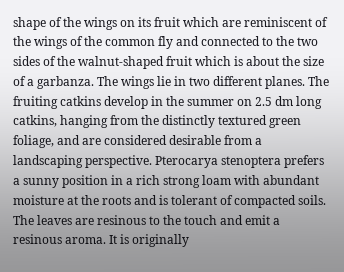shape of the wings on its fruit which are reminiscent of the wings of the common fly and connected to the two sides of the walnut-shaped fruit which is about the size of a garbanza. The wings lie in two different planes. The fruiting catkins develop in the summer on 2.5 dm long catkins, hanging from the distinctly textured green foliage, and are considered desirable from a landscaping perspective. Pterocarya stenoptera prefers a sunny position in a rich strong loam with abundant moisture at the roots and is tolerant of compacted soils. The leaves are resinous to the touch and emit a resinous aroma. It is originally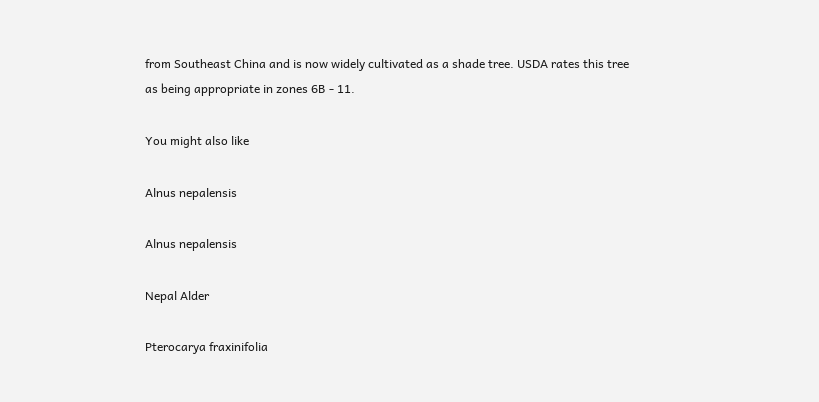from Southeast China and is now widely cultivated as a shade tree. USDA rates this tree as being appropriate in zones 6B - 11.

You might also like

Alnus nepalensis

Alnus nepalensis

Nepal Alder

Pterocarya fraxinifolia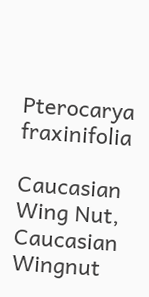Pterocarya fraxinifolia

Caucasian Wing Nut, Caucasian Wingnut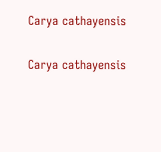Carya cathayensis

Carya cathayensis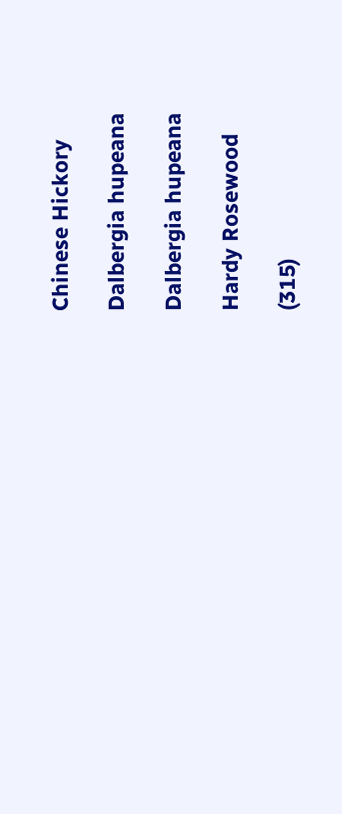Chinese Hickory

Dalbergia hupeana

Dalbergia hupeana

Hardy Rosewood

(315)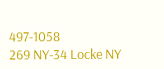497-1058
269 NY-34 Locke NY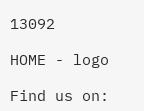13092

HOME - logo

Find us on: